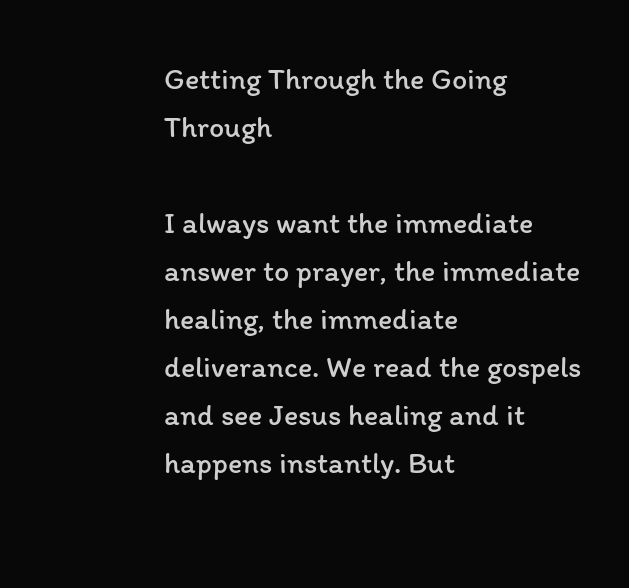Getting Through the Going Through

I always want the immediate answer to prayer, the immediate healing, the immediate deliverance. We read the gospels and see Jesus healing and it happens instantly. But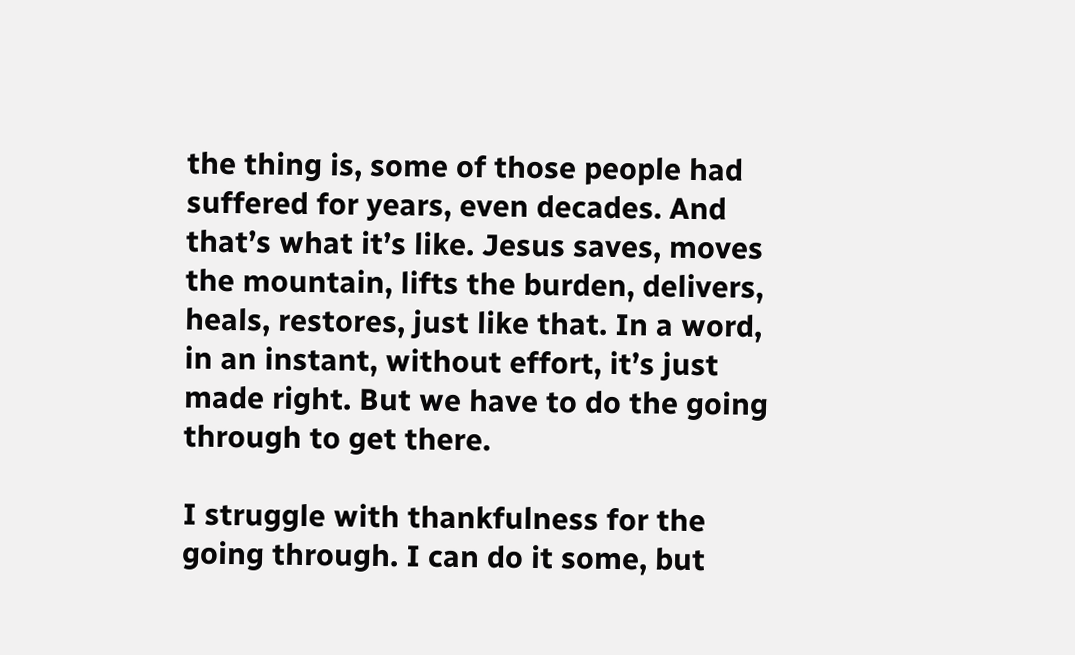the thing is, some of those people had suffered for years, even decades. And that’s what it’s like. Jesus saves, moves the mountain, lifts the burden, delivers, heals, restores, just like that. In a word, in an instant, without effort, it’s just made right. But we have to do the going through to get there.

I struggle with thankfulness for the going through. I can do it some, but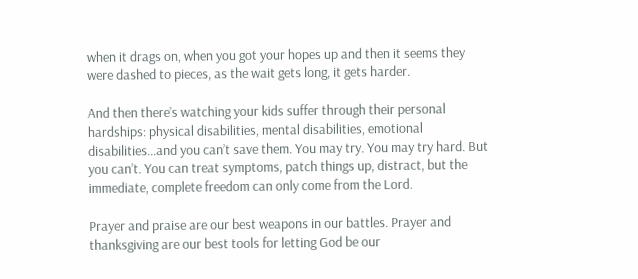when it drags on, when you got your hopes up and then it seems they were dashed to pieces, as the wait gets long, it gets harder.

And then there’s watching your kids suffer through their personal hardships: physical disabilities, mental disabilities, emotional disabilities…and you can’t save them. You may try. You may try hard. But you can’t. You can treat symptoms, patch things up, distract, but the immediate, complete freedom can only come from the Lord.

Prayer and praise are our best weapons in our battles. Prayer and thanksgiving are our best tools for letting God be our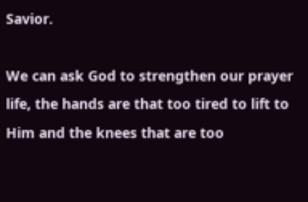Savior.

We can ask God to strengthen our prayer life, the hands are that too tired to lift to Him and the knees that are too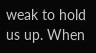weak to hold us up. When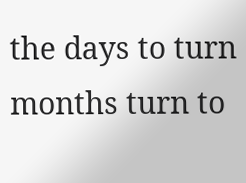the days to turn months turn to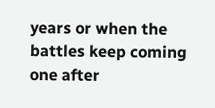years or when the battles keep coming one after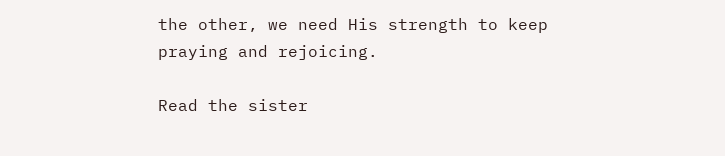the other, we need His strength to keep praying and rejoicing.

Read the sister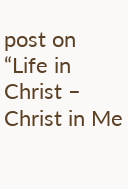post on “Life in Christ – Christ in Me